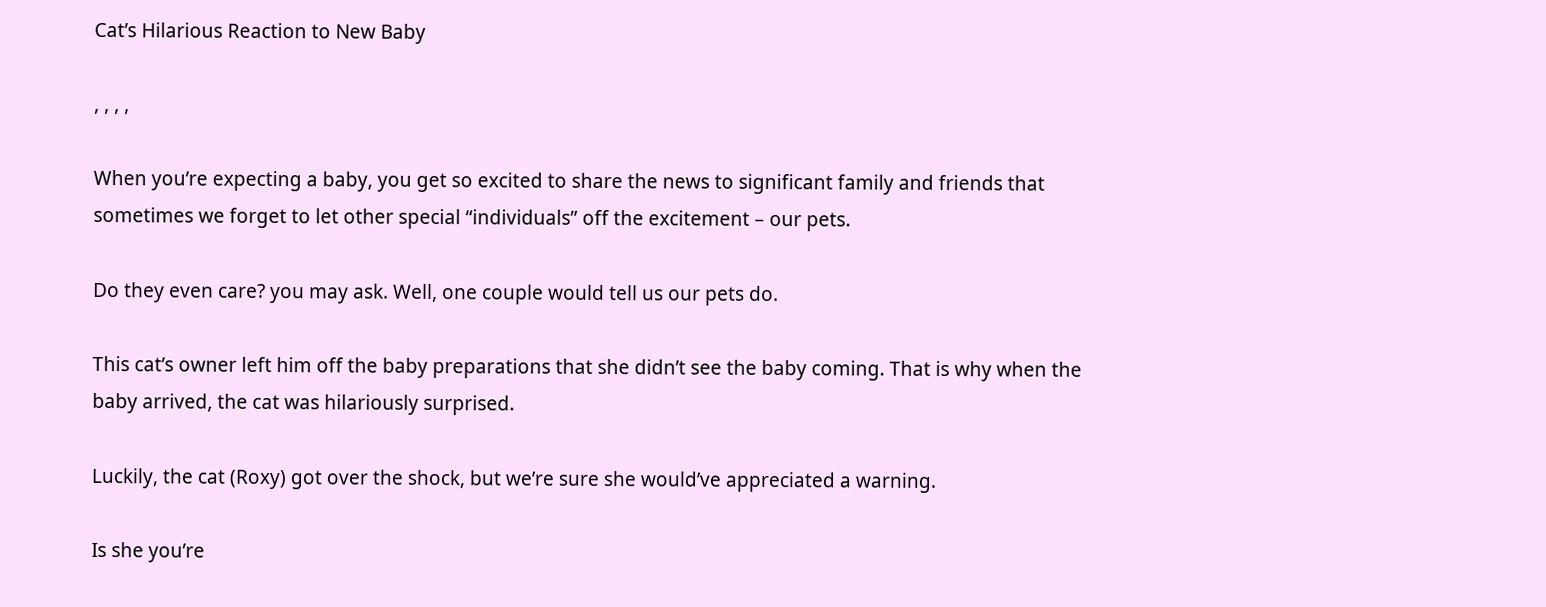Cat’s Hilarious Reaction to New Baby

, , , ,

When you’re expecting a baby, you get so excited to share the news to significant family and friends that sometimes we forget to let other special “individuals” off the excitement – our pets.

Do they even care? you may ask. Well, one couple would tell us our pets do.

This cat’s owner left him off the baby preparations that she didn’t see the baby coming. That is why when the baby arrived, the cat was hilariously surprised.

Luckily, the cat (Roxy) got over the shock, but we’re sure she would’ve appreciated a warning.

Is she you’re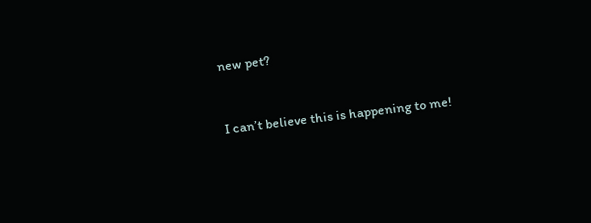new pet?


I can’t believe this is happening to me!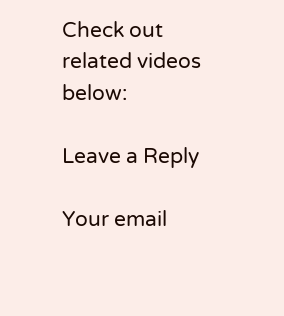Check out related videos below:

Leave a Reply

Your email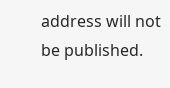address will not be published.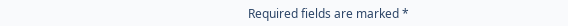Required fields are marked *